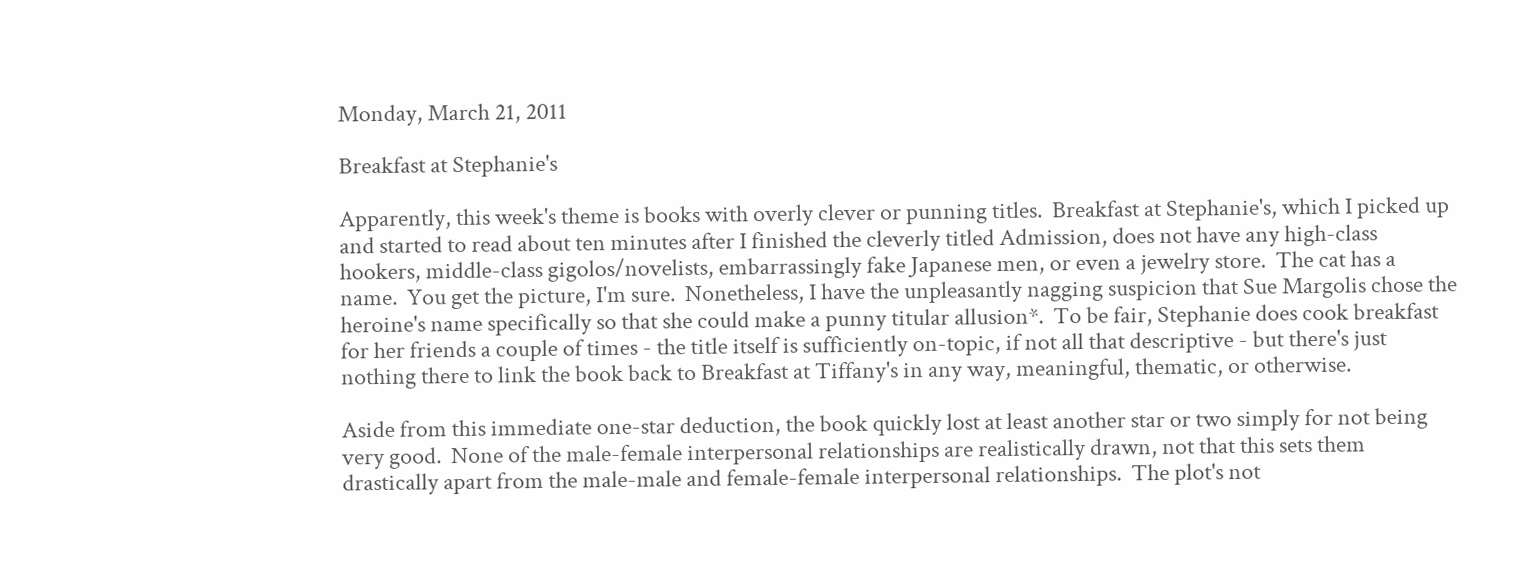Monday, March 21, 2011

Breakfast at Stephanie's

Apparently, this week's theme is books with overly clever or punning titles.  Breakfast at Stephanie's, which I picked up and started to read about ten minutes after I finished the cleverly titled Admission, does not have any high-class hookers, middle-class gigolos/novelists, embarrassingly fake Japanese men, or even a jewelry store.  The cat has a name.  You get the picture, I'm sure.  Nonetheless, I have the unpleasantly nagging suspicion that Sue Margolis chose the heroine's name specifically so that she could make a punny titular allusion*.  To be fair, Stephanie does cook breakfast for her friends a couple of times - the title itself is sufficiently on-topic, if not all that descriptive - but there's just nothing there to link the book back to Breakfast at Tiffany's in any way, meaningful, thematic, or otherwise.

Aside from this immediate one-star deduction, the book quickly lost at least another star or two simply for not being very good.  None of the male-female interpersonal relationships are realistically drawn, not that this sets them drastically apart from the male-male and female-female interpersonal relationships.  The plot's not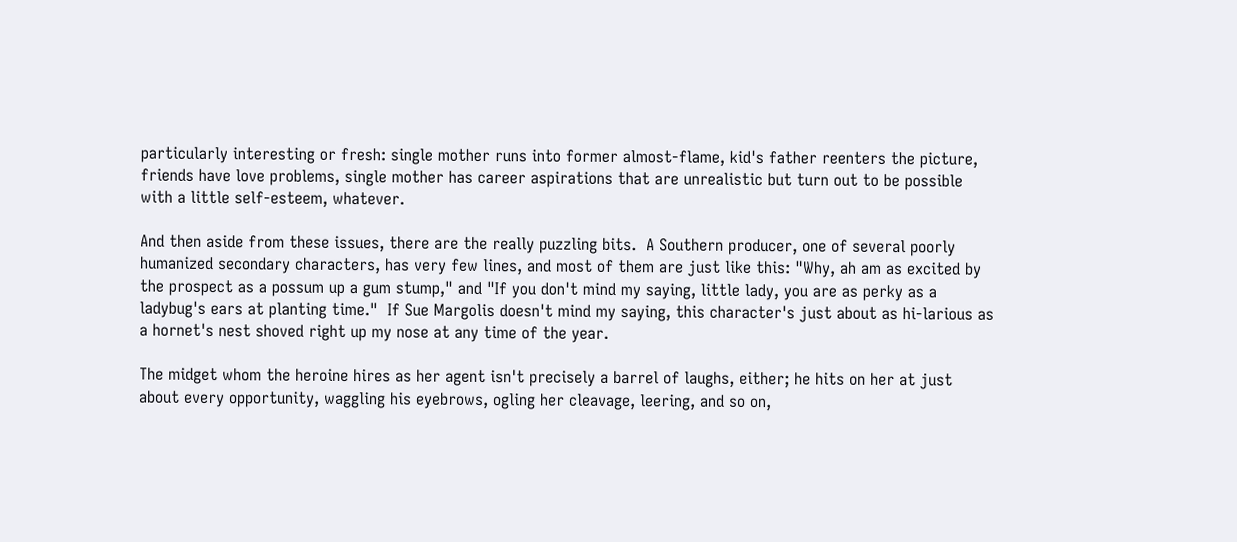particularly interesting or fresh: single mother runs into former almost-flame, kid's father reenters the picture, friends have love problems, single mother has career aspirations that are unrealistic but turn out to be possible with a little self-esteem, whatever.

And then aside from these issues, there are the really puzzling bits.  A Southern producer, one of several poorly humanized secondary characters, has very few lines, and most of them are just like this: "Why, ah am as excited by the prospect as a possum up a gum stump," and "If you don't mind my saying, little lady, you are as perky as a ladybug's ears at planting time."  If Sue Margolis doesn't mind my saying, this character's just about as hi-larious as a hornet's nest shoved right up my nose at any time of the year.

The midget whom the heroine hires as her agent isn't precisely a barrel of laughs, either; he hits on her at just about every opportunity, waggling his eyebrows, ogling her cleavage, leering, and so on,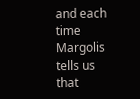and each time Margolis tells us that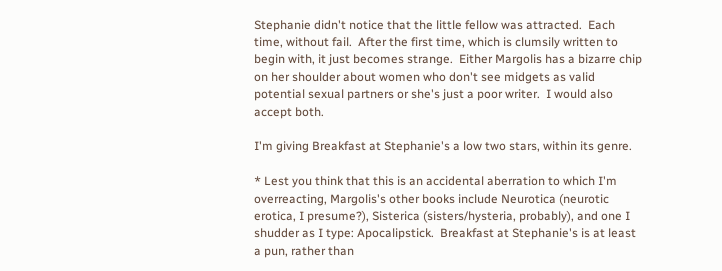Stephanie didn't notice that the little fellow was attracted.  Each time, without fail.  After the first time, which is clumsily written to begin with, it just becomes strange.  Either Margolis has a bizarre chip on her shoulder about women who don't see midgets as valid potential sexual partners or she's just a poor writer.  I would also accept both.

I'm giving Breakfast at Stephanie's a low two stars, within its genre.

* Lest you think that this is an accidental aberration to which I'm overreacting, Margolis's other books include Neurotica (neurotic erotica, I presume?), Sisterica (sisters/hysteria, probably), and one I shudder as I type: Apocalipstick.  Breakfast at Stephanie's is at least a pun, rather than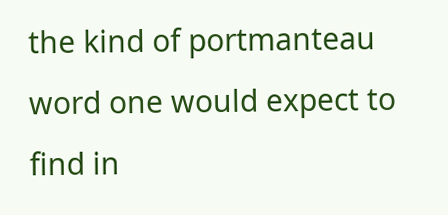the kind of portmanteau word one would expect to find in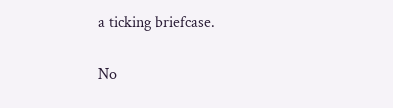a ticking briefcase.

No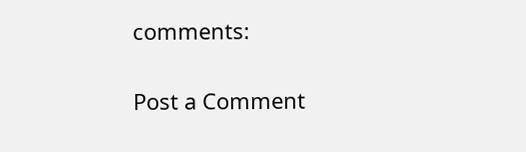comments:

Post a Comment